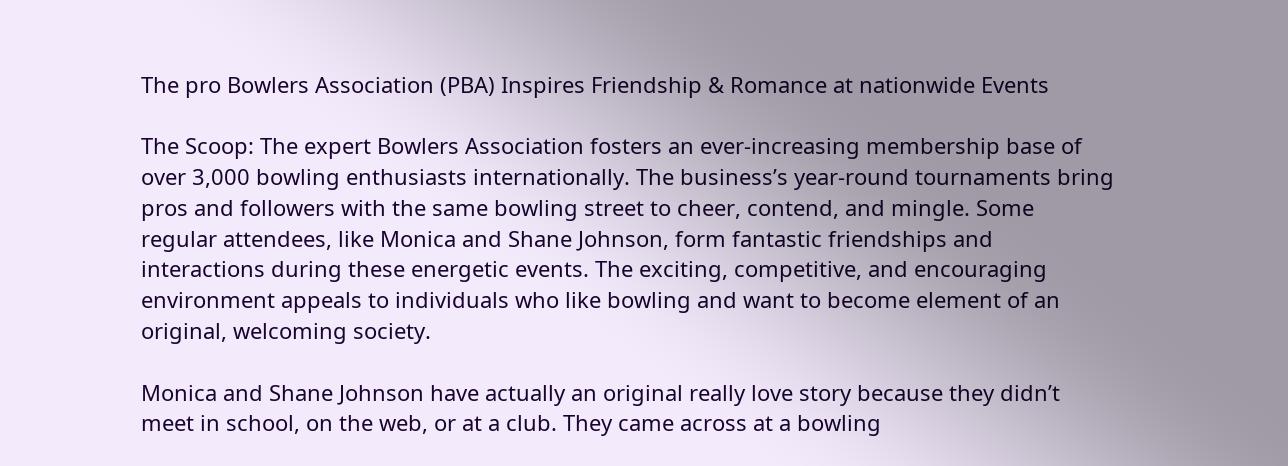The pro Bowlers Association (PBA) Inspires Friendship & Romance at nationwide Events

The Scoop: The expert Bowlers Association fosters an ever-increasing membership base of over 3,000 bowling enthusiasts internationally. The business’s year-round tournaments bring pros and followers with the same bowling street to cheer, contend, and mingle. Some regular attendees, like Monica and Shane Johnson, form fantastic friendships and interactions during these energetic events. The exciting, competitive, and encouraging environment appeals to individuals who like bowling and want to become element of an original, welcoming society.

Monica and Shane Johnson have actually an original really love story because they didn’t meet in school, on the web, or at a club. They came across at a bowling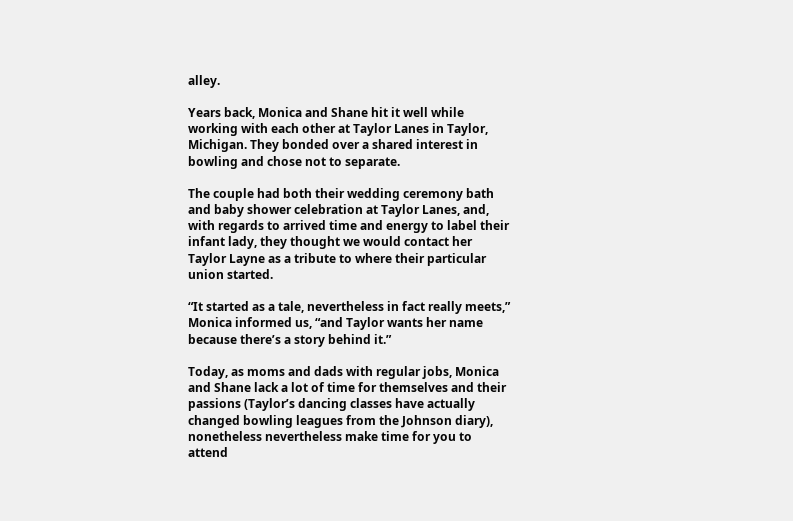alley.

Years back, Monica and Shane hit it well while working with each other at Taylor Lanes in Taylor, Michigan. They bonded over a shared interest in bowling and chose not to separate.

The couple had both their wedding ceremony bath and baby shower celebration at Taylor Lanes, and, with regards to arrived time and energy to label their infant lady, they thought we would contact her Taylor Layne as a tribute to where their particular union started.

“It started as a tale, nevertheless in fact really meets,” Monica informed us, “and Taylor wants her name because there’s a story behind it.”

Today, as moms and dads with regular jobs, Monica and Shane lack a lot of time for themselves and their passions (Taylor’s dancing classes have actually changed bowling leagues from the Johnson diary), nonetheless nevertheless make time for you to attend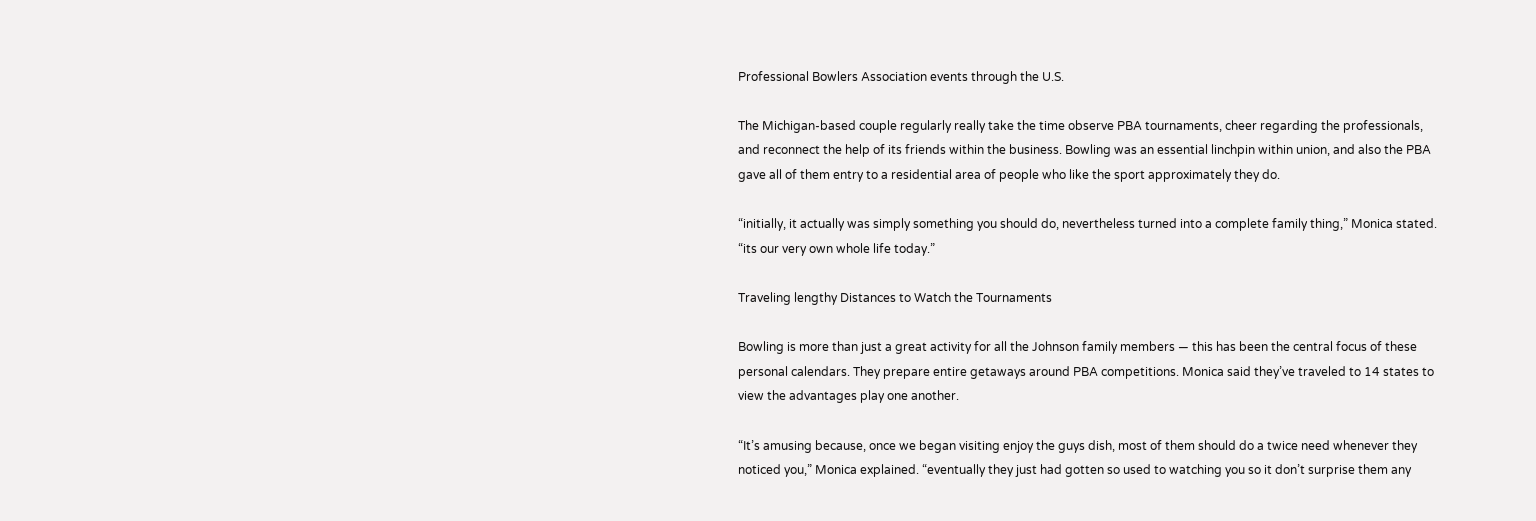Professional Bowlers Association events through the U.S.

The Michigan-based couple regularly really take the time observe PBA tournaments, cheer regarding the professionals, and reconnect the help of its friends within the business. Bowling was an essential linchpin within union, and also the PBA gave all of them entry to a residential area of people who like the sport approximately they do.

“initially, it actually was simply something you should do, nevertheless turned into a complete family thing,” Monica stated. “its our very own whole life today.”

Traveling lengthy Distances to Watch the Tournaments

Bowling is more than just a great activity for all the Johnson family members — this has been the central focus of these personal calendars. They prepare entire getaways around PBA competitions. Monica said they’ve traveled to 14 states to view the advantages play one another.

“It’s amusing because, once we began visiting enjoy the guys dish, most of them should do a twice need whenever they noticed you,” Monica explained. “eventually they just had gotten so used to watching you so it don’t surprise them any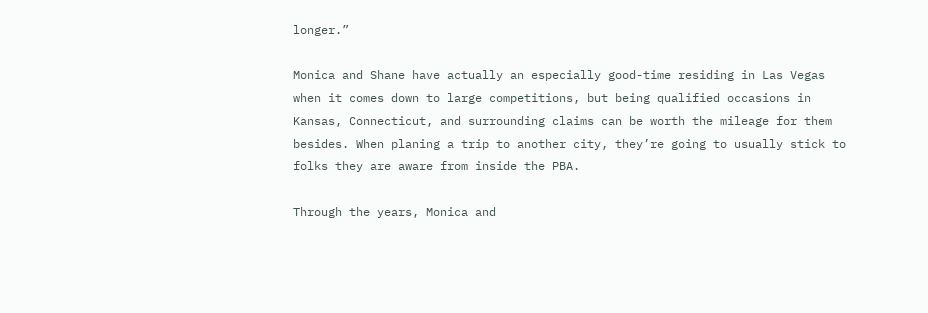longer.”

Monica and Shane have actually an especially good-time residing in Las Vegas when it comes down to large competitions, but being qualified occasions in Kansas, Connecticut, and surrounding claims can be worth the mileage for them besides. When planing a trip to another city, they’re going to usually stick to folks they are aware from inside the PBA.

Through the years, Monica and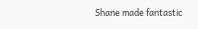Shane made fantastic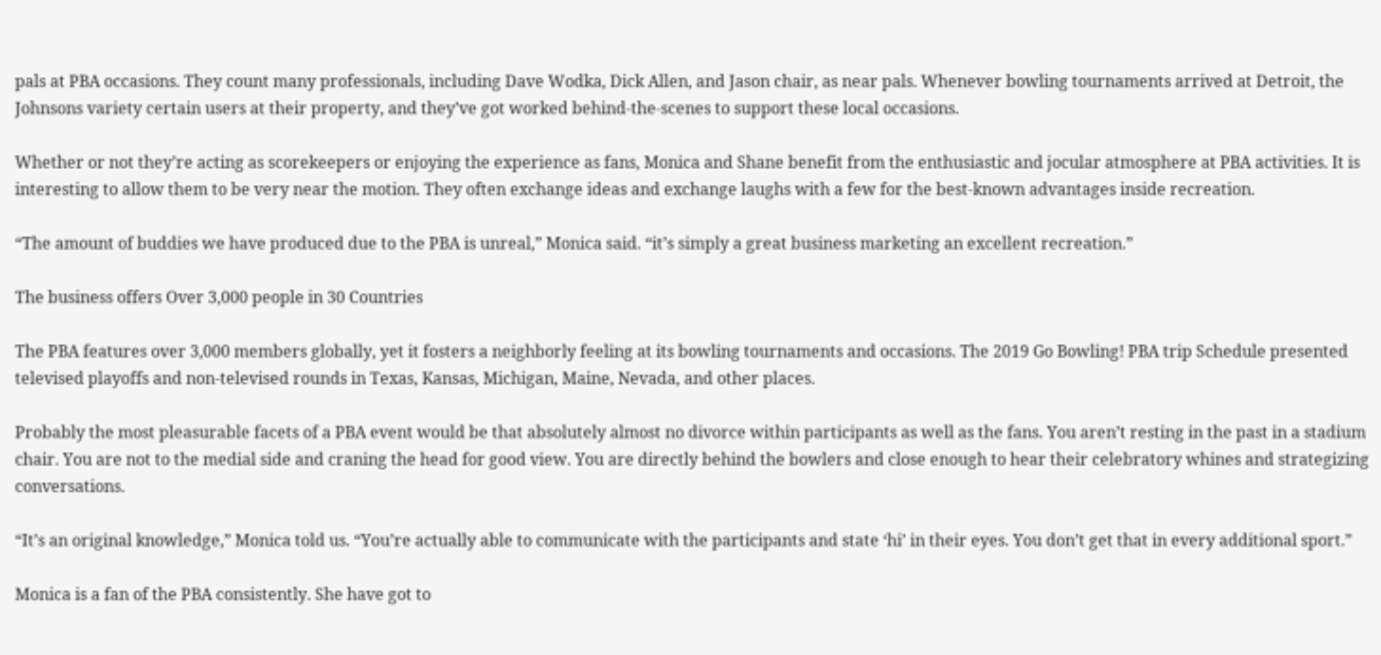pals at PBA occasions. They count many professionals, including Dave Wodka, Dick Allen, and Jason chair, as near pals. Whenever bowling tournaments arrived at Detroit, the Johnsons variety certain users at their property, and they’ve got worked behind-the-scenes to support these local occasions.

Whether or not they’re acting as scorekeepers or enjoying the experience as fans, Monica and Shane benefit from the enthusiastic and jocular atmosphere at PBA activities. It is interesting to allow them to be very near the motion. They often exchange ideas and exchange laughs with a few for the best-known advantages inside recreation.

“The amount of buddies we have produced due to the PBA is unreal,” Monica said. “it’s simply a great business marketing an excellent recreation.”

The business offers Over 3,000 people in 30 Countries

The PBA features over 3,000 members globally, yet it fosters a neighborly feeling at its bowling tournaments and occasions. The 2019 Go Bowling! PBA trip Schedule presented televised playoffs and non-televised rounds in Texas, Kansas, Michigan, Maine, Nevada, and other places.

Probably the most pleasurable facets of a PBA event would be that absolutely almost no divorce within participants as well as the fans. You aren’t resting in the past in a stadium chair. You are not to the medial side and craning the head for good view. You are directly behind the bowlers and close enough to hear their celebratory whines and strategizing conversations.

“It’s an original knowledge,” Monica told us. “You’re actually able to communicate with the participants and state ‘hi’ in their eyes. You don’t get that in every additional sport.”

Monica is a fan of the PBA consistently. She have got to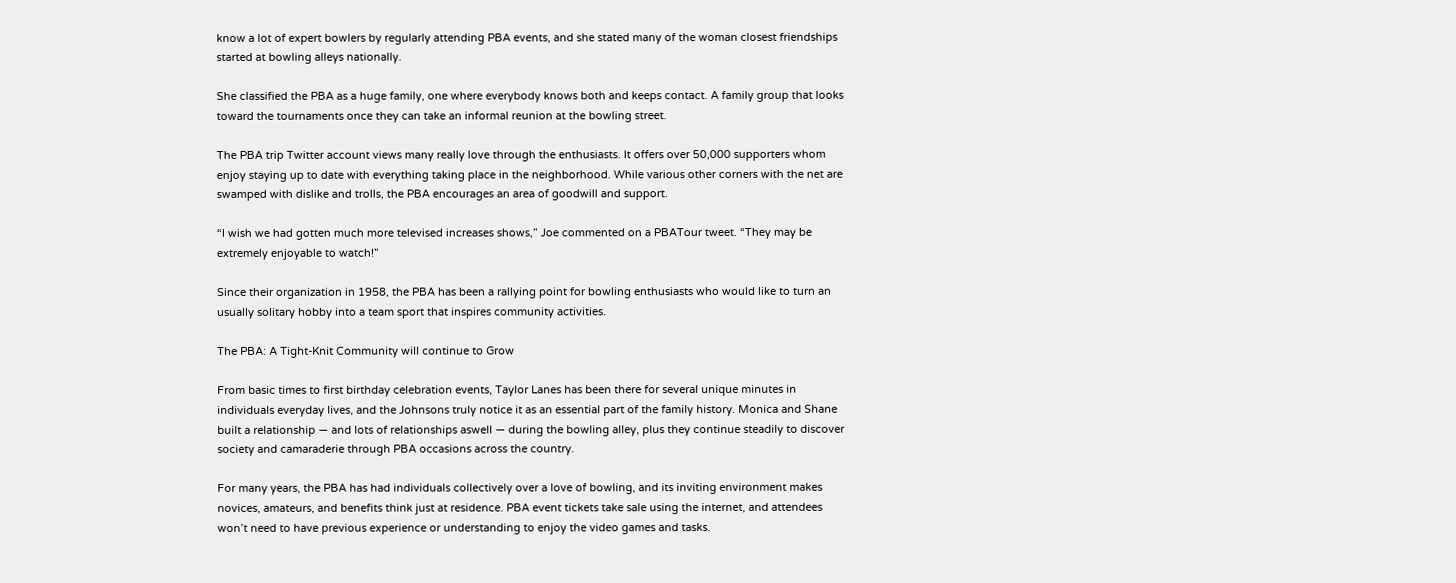know a lot of expert bowlers by regularly attending PBA events, and she stated many of the woman closest friendships started at bowling alleys nationally.

She classified the PBA as a huge family, one where everybody knows both and keeps contact. A family group that looks toward the tournaments once they can take an informal reunion at the bowling street.

The PBA trip Twitter account views many really love through the enthusiasts. It offers over 50,000 supporters whom enjoy staying up to date with everything taking place in the neighborhood. While various other corners with the net are swamped with dislike and trolls, the PBA encourages an area of goodwill and support.

“I wish we had gotten much more televised increases shows,” Joe commented on a PBATour tweet. “They may be extremely enjoyable to watch!”

Since their organization in 1958, the PBA has been a rallying point for bowling enthusiasts who would like to turn an usually solitary hobby into a team sport that inspires community activities.

The PBA: A Tight-Knit Community will continue to Grow

From basic times to first birthday celebration events, Taylor Lanes has been there for several unique minutes in individuals everyday lives, and the Johnsons truly notice it as an essential part of the family history. Monica and Shane built a relationship — and lots of relationships aswell — during the bowling alley, plus they continue steadily to discover society and camaraderie through PBA occasions across the country.

For many years, the PBA has had individuals collectively over a love of bowling, and its inviting environment makes novices, amateurs, and benefits think just at residence. PBA event tickets take sale using the internet, and attendees won’t need to have previous experience or understanding to enjoy the video games and tasks.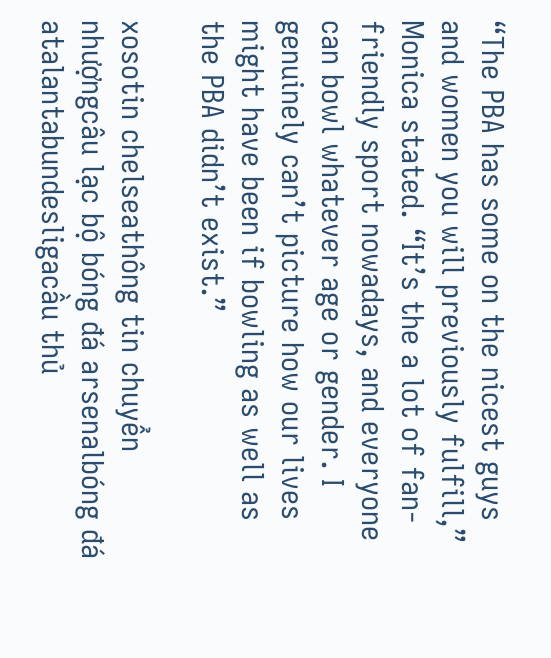“The PBA has some on the nicest guys and women you will previously fulfill,” Monica stated. “It’s the a lot of fan-friendly sport nowadays, and everyone can bowl whatever age or gender. I genuinely can’t picture how our lives might have been if bowling as well as the PBA didn’t exist.”

xosotin chelseathông tin chuyển nhượngcâu lạc bộ bóng đá arsenalbóng đá atalantabundesligacầu thủ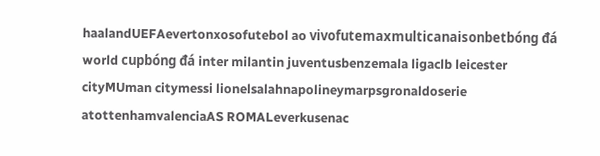haalandUEFAevertonxosofutebol ao vivofutemaxmulticanaisonbetbóng đá world cupbóng đá inter milantin juventusbenzemala ligaclb leicester cityMUman citymessi lionelsalahnapolineymarpsgronaldoserie atottenhamvalenciaAS ROMALeverkusenac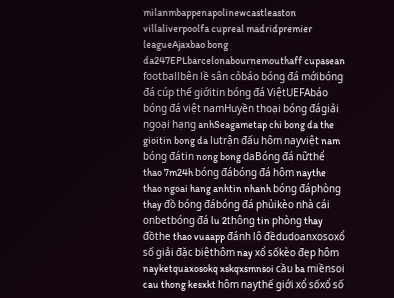milanmbappenapolinewcastleaston villaliverpoolfa cupreal madridpremier leagueAjaxbao bong da247EPLbarcelonabournemouthaff cupasean footballbên lề sân cỏbáo bóng đá mớibóng đá cúp thế giớitin bóng đá ViệtUEFAbáo bóng đá việt namHuyền thoại bóng đágiải ngoại hạng anhSeagametap chi bong da the gioitin bong da lutrận đấu hôm nayviệt nam bóng đátin nong bong daBóng đá nữthể thao 7m24h bóng đábóng đá hôm naythe thao ngoai hang anhtin nhanh bóng đáphòng thay đồ bóng đábóng đá phủikèo nhà cái onbetbóng đá lu 2thông tin phòng thay đồthe thao vuaapp đánh lô đềdudoanxosoxổ số giải đặc biệthôm nay xổ sốkèo đẹp hôm nayketquaxosokq xskqxsmnsoi cầu ba miềnsoi cau thong kesxkt hôm naythế giới xổ sốxổ số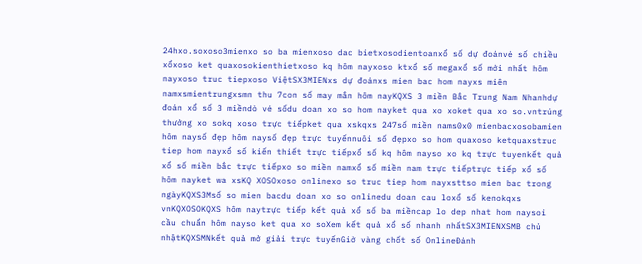24hxo.soxoso3mienxo so ba mienxoso dac bietxosodientoanxổ số dự đoánvé số chiều xổxoso ket quaxosokienthietxoso kq hôm nayxoso ktxổ số megaxổ số mới nhất hôm nayxoso truc tiepxoso ViệtSX3MIENxs dự đoánxs mien bac hom nayxs miên namxsmientrungxsmn thu 7con số may mắn hôm nayKQXS 3 miền Bắc Trung Nam Nhanhdự đoán xổ số 3 miềndò vé sốdu doan xo so hom nayket qua xo xoket qua xo so.vntrúng thưởng xo sokq xoso trực tiếpket qua xskqxs 247số miền nams0x0 mienbacxosobamien hôm naysố đẹp hôm naysố đẹp trực tuyếnnuôi số đẹpxo so hom quaxoso ketquaxstruc tiep hom nayxổ số kiến thiết trực tiếpxổ số kq hôm nayso xo kq trực tuyenkết quả xổ số miền bắc trực tiếpxo so miền namxổ số miền nam trực tiếptrực tiếp xổ số hôm nayket wa xsKQ XOSOxoso onlinexo so truc tiep hom nayxsttso mien bac trong ngàyKQXS3Msố so mien bacdu doan xo so onlinedu doan cau loxổ số kenokqxs vnKQXOSOKQXS hôm naytrực tiếp kết quả xổ số ba miềncap lo dep nhat hom naysoi cầu chuẩn hôm nayso ket qua xo soXem kết quả xổ số nhanh nhấtSX3MIENXSMB chủ nhậtKQXSMNkết quả mở giải trực tuyếnGiờ vàng chốt số OnlineĐánh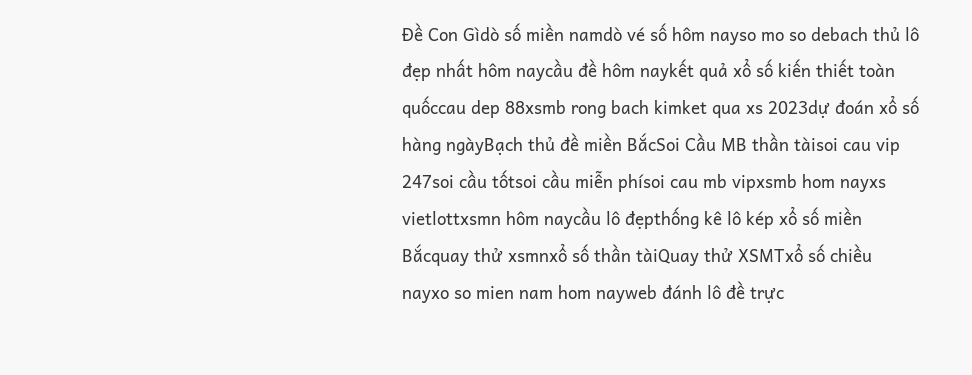Đề Con Gìdò số miền namdò vé số hôm nayso mo so debach thủ lô đẹp nhất hôm naycầu đề hôm naykết quả xổ số kiến thiết toàn quốccau dep 88xsmb rong bach kimket qua xs 2023dự đoán xổ số hàng ngàyBạch thủ đề miền BắcSoi Cầu MB thần tàisoi cau vip 247soi cầu tốtsoi cầu miễn phísoi cau mb vipxsmb hom nayxs vietlottxsmn hôm naycầu lô đẹpthống kê lô kép xổ số miền Bắcquay thử xsmnxổ số thần tàiQuay thử XSMTxổ số chiều nayxo so mien nam hom nayweb đánh lô đề trực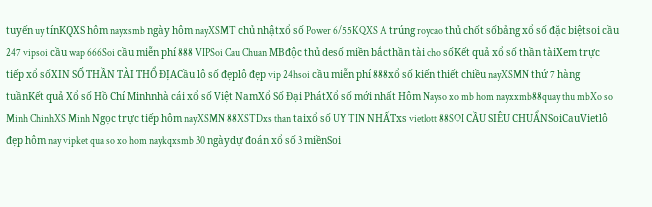tuyến uy tínKQXS hôm nayxsmb ngày hôm nayXSMT chủ nhậtxổ số Power 6/55KQXS A trúng roycao thủ chốt sốbảng xổ số đặc biệtsoi cầu 247 vipsoi cầu wap 666Soi cầu miễn phí 888 VIPSoi Cau Chuan MBđộc thủ desố miền bắcthần tài cho sốKết quả xổ số thần tàiXem trực tiếp xổ sốXIN SỐ THẦN TÀI THỔ ĐỊACầu lô số đẹplô đẹp vip 24hsoi cầu miễn phí 888xổ số kiến thiết chiều nayXSMN thứ 7 hàng tuầnKết quả Xổ số Hồ Chí Minhnhà cái xổ số Việt NamXổ Số Đại PhátXổ số mới nhất Hôm Nayso xo mb hom nayxxmb88quay thu mbXo so Minh ChinhXS Minh Ngọc trực tiếp hôm nayXSMN 88XSTDxs than taixổ số UY TIN NHẤTxs vietlott 88SOI CẦU SIÊU CHUẨNSoiCauVietlô đẹp hôm nay vipket qua so xo hom naykqxsmb 30 ngàydự đoán xổ số 3 miềnSoi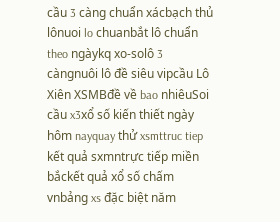cầu 3 càng chuẩn xácbạch thủ lônuoi lo chuanbắt lô chuẩn theo ngàykq xo-solô 3 càngnuôi lô đề siêu vipcầu Lô Xiên XSMBđề về bao nhiêuSoi cầu x3xổ số kiến thiết ngày hôm nayquay thử xsmttruc tiep kết quả sxmntrực tiếp miền bắckết quả xổ số chấm vnbảng xs đặc biệt năm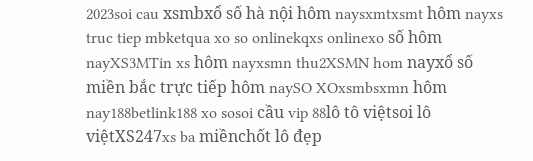2023soi cau xsmbxổ số hà nội hôm naysxmtxsmt hôm nayxs truc tiep mbketqua xo so onlinekqxs onlinexo số hôm nayXS3MTin xs hôm nayxsmn thu2XSMN hom nayxổ số miền bắc trực tiếp hôm naySO XOxsmbsxmn hôm nay188betlink188 xo sosoi cầu vip 88lô tô việtsoi lô việtXS247xs ba miềnchốt lô đẹp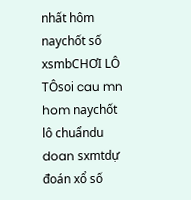nhất hôm naychốt số xsmbCHƠI LÔ TÔsoi cau mn hom naychốt lô chuẩndu doan sxmtdự đoán xổ số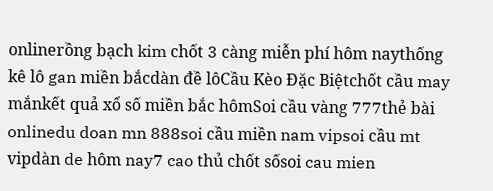onlinerồng bạch kim chốt 3 càng miễn phí hôm naythống kê lô gan miền bắcdàn đề lôCầu Kèo Đặc Biệtchốt cầu may mắnkết quả xổ số miền bắc hômSoi cầu vàng 777thẻ bài onlinedu doan mn 888soi cầu miền nam vipsoi cầu mt vipdàn de hôm nay7 cao thủ chốt sốsoi cau mien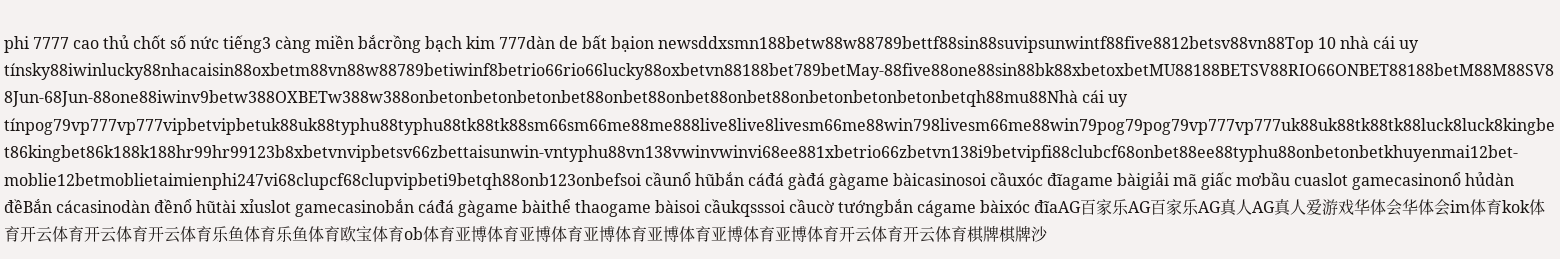phi 7777 cao thủ chốt số nức tiếng3 càng miền bắcrồng bạch kim 777dàn de bất bạion newsddxsmn188betw88w88789bettf88sin88suvipsunwintf88five8812betsv88vn88Top 10 nhà cái uy tínsky88iwinlucky88nhacaisin88oxbetm88vn88w88789betiwinf8betrio66rio66lucky88oxbetvn88188bet789betMay-88five88one88sin88bk88xbetoxbetMU88188BETSV88RIO66ONBET88188betM88M88SV88Jun-68Jun-88one88iwinv9betw388OXBETw388w388onbetonbetonbetonbet88onbet88onbet88onbet88onbetonbetonbetonbetqh88mu88Nhà cái uy tínpog79vp777vp777vipbetvipbetuk88uk88typhu88typhu88tk88tk88sm66sm66me88me888live8live8livesm66me88win798livesm66me88win79pog79pog79vp777vp777uk88uk88tk88tk88luck8luck8kingbet86kingbet86k188k188hr99hr99123b8xbetvnvipbetsv66zbettaisunwin-vntyphu88vn138vwinvwinvi68ee881xbetrio66zbetvn138i9betvipfi88clubcf68onbet88ee88typhu88onbetonbetkhuyenmai12bet-moblie12betmoblietaimienphi247vi68clupcf68clupvipbeti9betqh88onb123onbefsoi cầunổ hũbắn cáđá gàđá gàgame bàicasinosoi cầuxóc đĩagame bàigiải mã giấc mơbầu cuaslot gamecasinonổ hủdàn đềBắn cácasinodàn đềnổ hũtài xỉuslot gamecasinobắn cáđá gàgame bàithể thaogame bàisoi cầukqsssoi cầucờ tướngbắn cágame bàixóc đĩaAG百家乐AG百家乐AG真人AG真人爱游戏华体会华体会im体育kok体育开云体育开云体育开云体育乐鱼体育乐鱼体育欧宝体育ob体育亚博体育亚博体育亚博体育亚博体育亚博体育亚博体育开云体育开云体育棋牌棋牌沙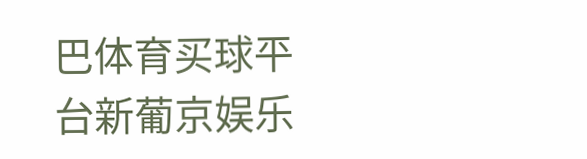巴体育买球平台新葡京娱乐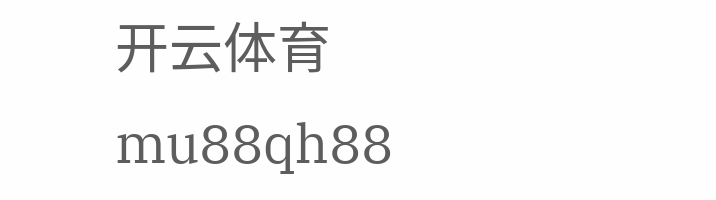开云体育mu88qh88